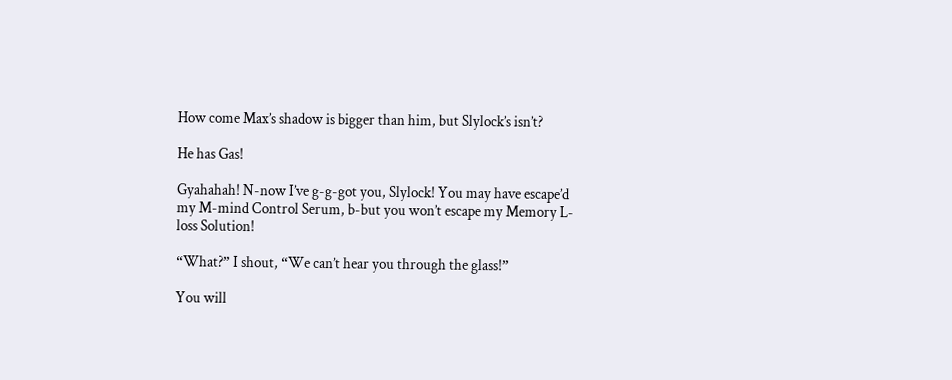How come Max’s shadow is bigger than him, but Slylock’s isn’t?

He has Gas!

Gyahahah! N-now I’ve g-g-got you, Slylock! You may have escape’d my M-mind Control Serum, b-but you won’t escape my Memory L-loss Solution!

“What?” I shout, “We can’t hear you through the glass!”

You will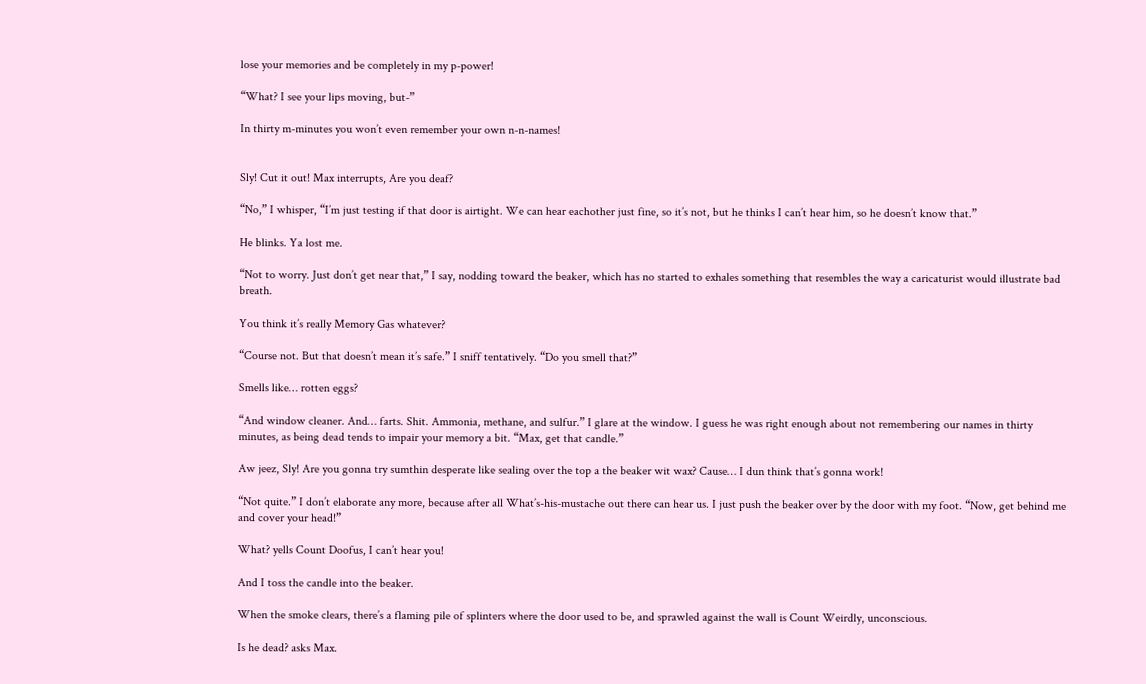lose your memories and be completely in my p-power!

“What? I see your lips moving, but-”

In thirty m-minutes you won’t even remember your own n-n-names!


Sly! Cut it out! Max interrupts, Are you deaf?

“No,” I whisper, “I’m just testing if that door is airtight. We can hear eachother just fine, so it’s not, but he thinks I can’t hear him, so he doesn’t know that.”

He blinks. Ya lost me.

“Not to worry. Just don’t get near that,” I say, nodding toward the beaker, which has no started to exhales something that resembles the way a caricaturist would illustrate bad breath.

You think it’s really Memory Gas whatever?

“Course not. But that doesn’t mean it’s safe.” I sniff tentatively. “Do you smell that?”

Smells like… rotten eggs?

“And window cleaner. And… farts. Shit. Ammonia, methane, and sulfur.” I glare at the window. I guess he was right enough about not remembering our names in thirty minutes, as being dead tends to impair your memory a bit. “Max, get that candle.”

Aw jeez, Sly! Are you gonna try sumthin desperate like sealing over the top a the beaker wit wax? Cause… I dun think that’s gonna work!

“Not quite.” I don’t elaborate any more, because after all What’s-his-mustache out there can hear us. I just push the beaker over by the door with my foot. “Now, get behind me and cover your head!”

What? yells Count Doofus, I can’t hear you!

And I toss the candle into the beaker.

When the smoke clears, there’s a flaming pile of splinters where the door used to be, and sprawled against the wall is Count Weirdly, unconscious.

Is he dead? asks Max.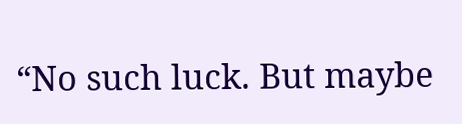“No such luck. But maybe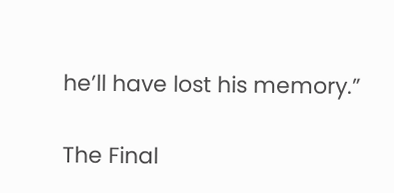he’ll have lost his memory.”

The Final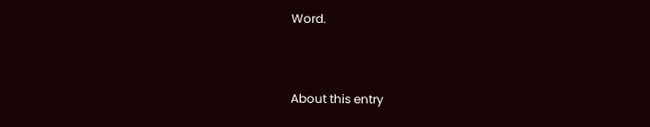Word.


About this entry